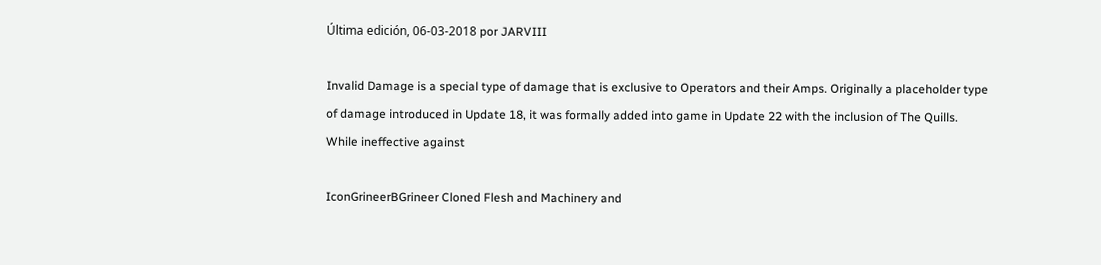Última edición, 06-03-2018 por JARVIII

Invalid Damage is a special type of damage that is exclusive to Operators and their Amps. Originally a placeholder type of damage introduced in Update 18, it was formally added into game in Update 22 with the inclusion of The Quills. While ineffective against

IconGrineerBGrineer Cloned Flesh and Machinery and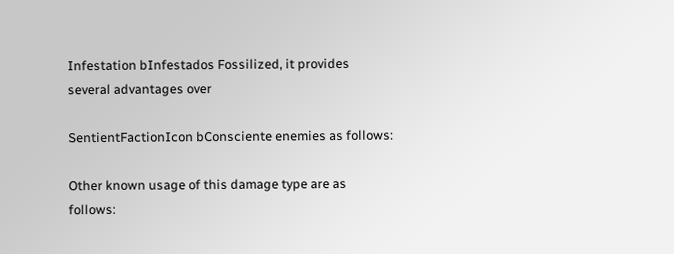Infestation bInfestados Fossilized, it provides several advantages over

SentientFactionIcon bConsciente enemies as follows:

Other known usage of this damage type are as follows: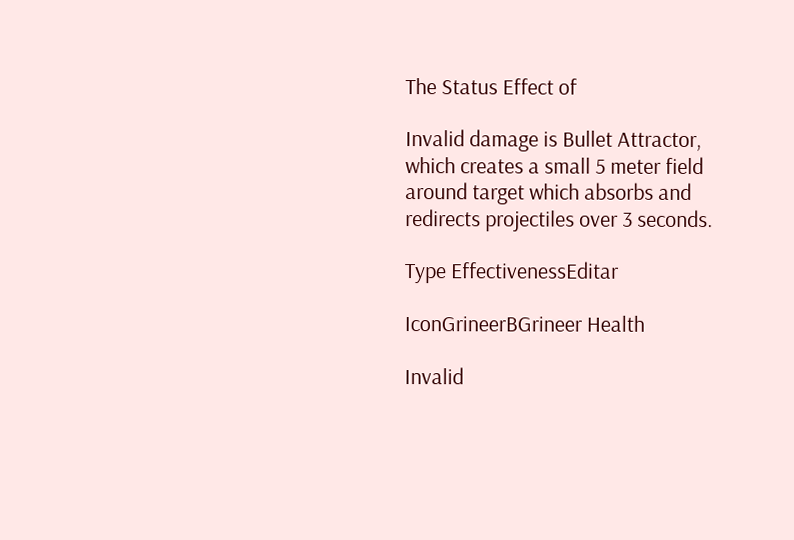The Status Effect of

Invalid damage is Bullet Attractor, which creates a small 5 meter field around target which absorbs and redirects projectiles over 3 seconds.

Type EffectivenessEditar

IconGrineerBGrineer Health

Invalid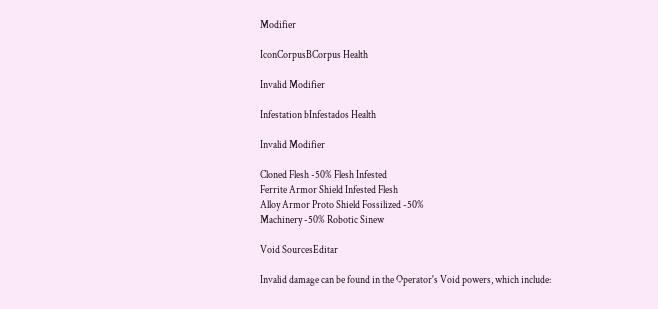Modifier

IconCorpusBCorpus Health

Invalid Modifier

Infestation bInfestados Health

Invalid Modifier

Cloned Flesh -50% Flesh Infested
Ferrite Armor Shield Infested Flesh
Alloy Armor Proto Shield Fossilized -50%
Machinery -50% Robotic Sinew

Void SourcesEditar

Invalid damage can be found in the Operator's Void powers, which include: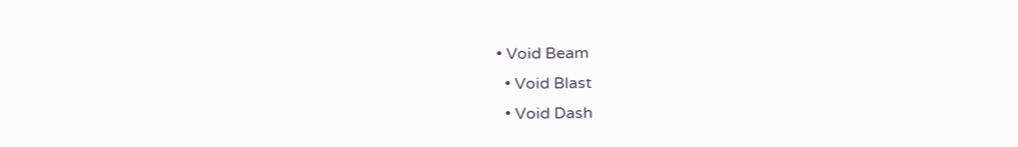• Void Beam
  • Void Blast
  • Void Dash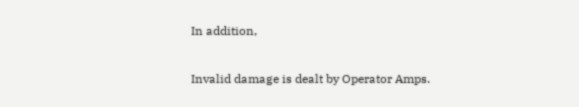In addition,

Invalid damage is dealt by Operator Amps.